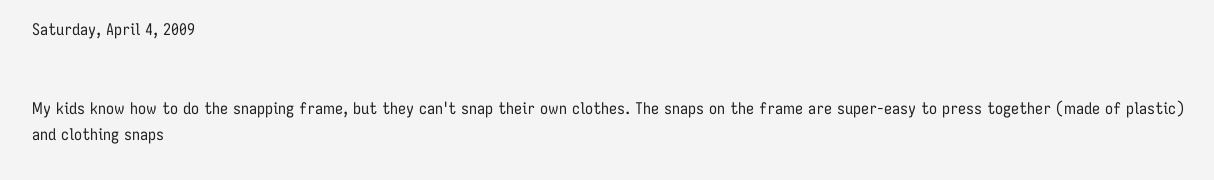Saturday, April 4, 2009


My kids know how to do the snapping frame, but they can't snap their own clothes. The snaps on the frame are super-easy to press together (made of plastic) and clothing snaps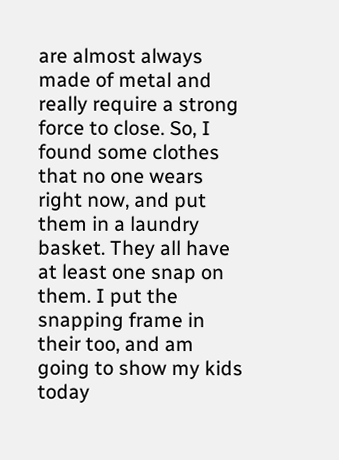are almost always made of metal and really require a strong force to close. So, I found some clothes that no one wears right now, and put them in a laundry basket. They all have at least one snap on them. I put the snapping frame in their too, and am going to show my kids today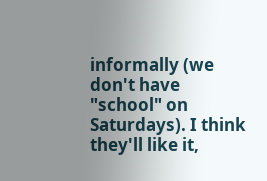informally (we don't have "school" on Saturdays). I think they'll like it,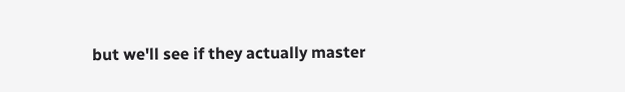but we'll see if they actually master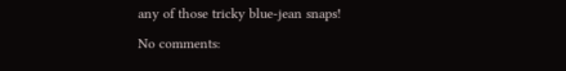any of those tricky blue-jean snaps!

No comments: